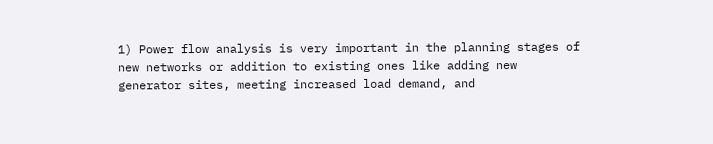1) Power flow analysis is very important in the planning stages of new networks or addition to existing ones like adding new generator sites, meeting increased load demand, and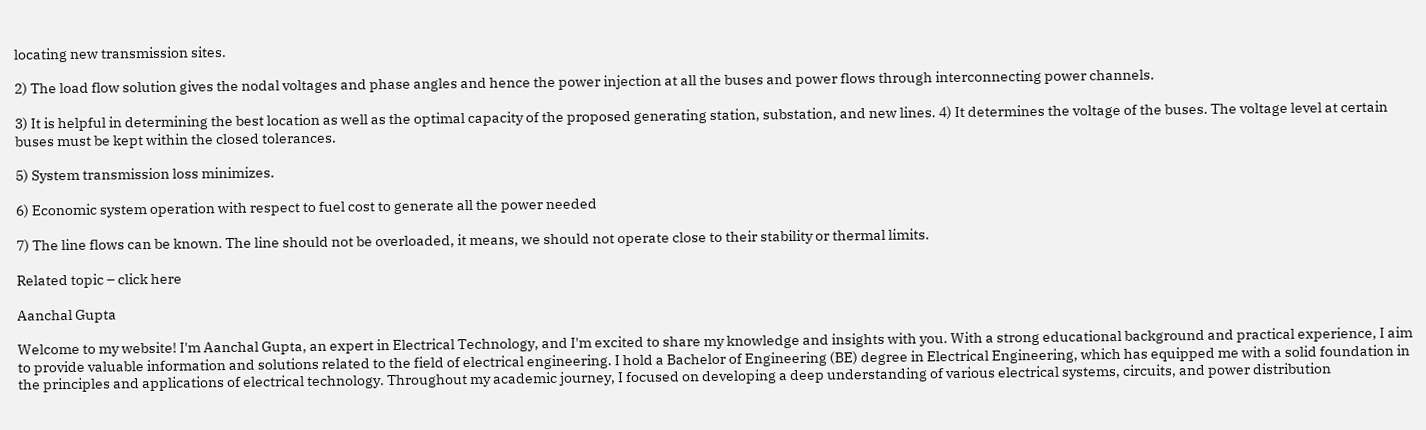locating new transmission sites.

2) The load flow solution gives the nodal voltages and phase angles and hence the power injection at all the buses and power flows through interconnecting power channels.

3) It is helpful in determining the best location as well as the optimal capacity of the proposed generating station, substation, and new lines. 4) It determines the voltage of the buses. The voltage level at certain buses must be kept within the closed tolerances.

5) System transmission loss minimizes.

6) Economic system operation with respect to fuel cost to generate all the power needed

7) The line flows can be known. The line should not be overloaded, it means, we should not operate close to their stability or thermal limits.

Related topic – click here

Aanchal Gupta

Welcome to my website! I'm Aanchal Gupta, an expert in Electrical Technology, and I'm excited to share my knowledge and insights with you. With a strong educational background and practical experience, I aim to provide valuable information and solutions related to the field of electrical engineering. I hold a Bachelor of Engineering (BE) degree in Electrical Engineering, which has equipped me with a solid foundation in the principles and applications of electrical technology. Throughout my academic journey, I focused on developing a deep understanding of various electrical systems, circuits, and power distribution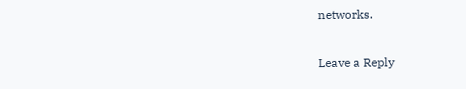networks.

Leave a Reply